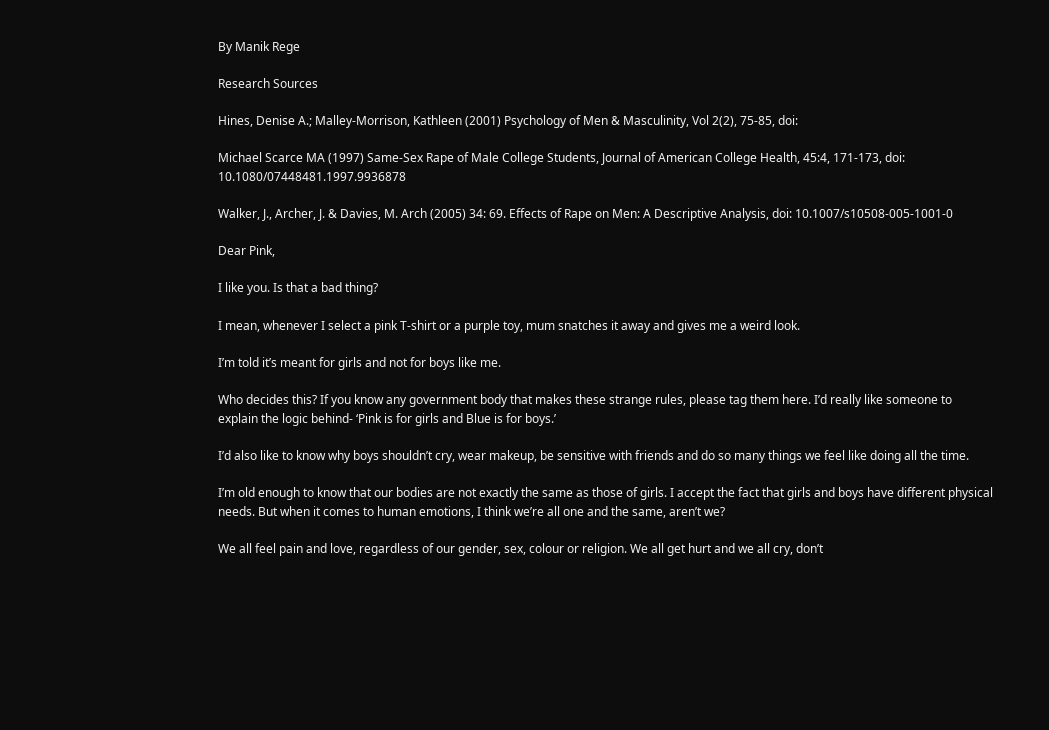By Manik Rege

Research Sources

Hines, Denise A.; Malley-Morrison, Kathleen (2001) Psychology of Men & Masculinity, Vol 2(2), 75-85, doi:

Michael Scarce MA (1997) Same-Sex Rape of Male College Students, Journal of American College Health, 45:4, 171-173, doi: 10.1080/07448481.1997.9936878

Walker, J., Archer, J. & Davies, M. Arch (2005) 34: 69. Effects of Rape on Men: A Descriptive Analysis, doi: 10.1007/s10508-005-1001-0

Dear Pink,

I like you. Is that a bad thing?

I mean, whenever I select a pink T-shirt or a purple toy, mum snatches it away and gives me a weird look.

I’m told it’s meant for girls and not for boys like me.

Who decides this? If you know any government body that makes these strange rules, please tag them here. I’d really like someone to explain the logic behind- ‘Pink is for girls and Blue is for boys.’

I’d also like to know why boys shouldn’t cry, wear makeup, be sensitive with friends and do so many things we feel like doing all the time.

I’m old enough to know that our bodies are not exactly the same as those of girls. I accept the fact that girls and boys have different physical needs. But when it comes to human emotions, I think we’re all one and the same, aren’t we?

We all feel pain and love, regardless of our gender, sex, colour or religion. We all get hurt and we all cry, don’t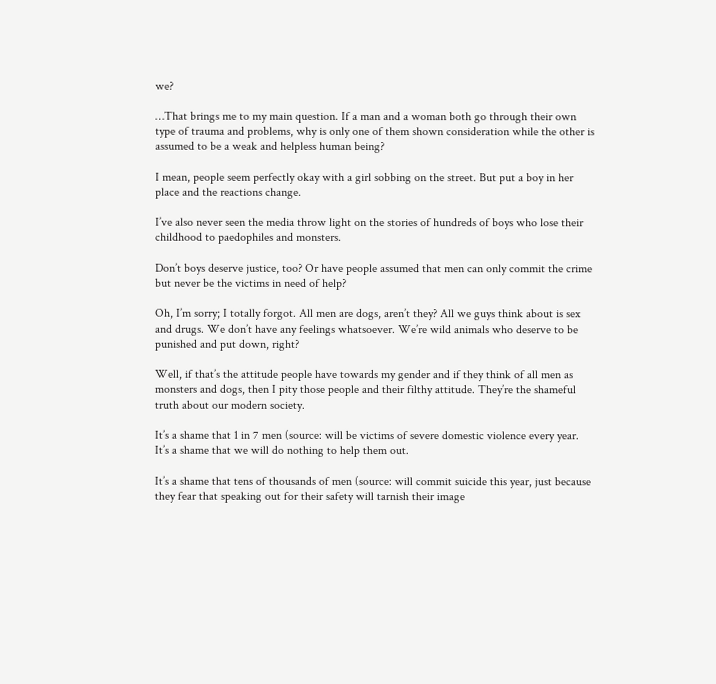we?

…That brings me to my main question. If a man and a woman both go through their own type of trauma and problems, why is only one of them shown consideration while the other is assumed to be a weak and helpless human being?

I mean, people seem perfectly okay with a girl sobbing on the street. But put a boy in her place and the reactions change.

I’ve also never seen the media throw light on the stories of hundreds of boys who lose their childhood to paedophiles and monsters.

Don’t boys deserve justice, too? Or have people assumed that men can only commit the crime but never be the victims in need of help?

Oh, I’m sorry; I totally forgot. All men are dogs, aren’t they? All we guys think about is sex and drugs. We don’t have any feelings whatsoever. We’re wild animals who deserve to be punished and put down, right?

Well, if that’s the attitude people have towards my gender and if they think of all men as monsters and dogs, then I pity those people and their filthy attitude. They’re the shameful truth about our modern society.

It’s a shame that 1 in 7 men (source: will be victims of severe domestic violence every year. It’s a shame that we will do nothing to help them out.

It’s a shame that tens of thousands of men (source: will commit suicide this year, just because they fear that speaking out for their safety will tarnish their image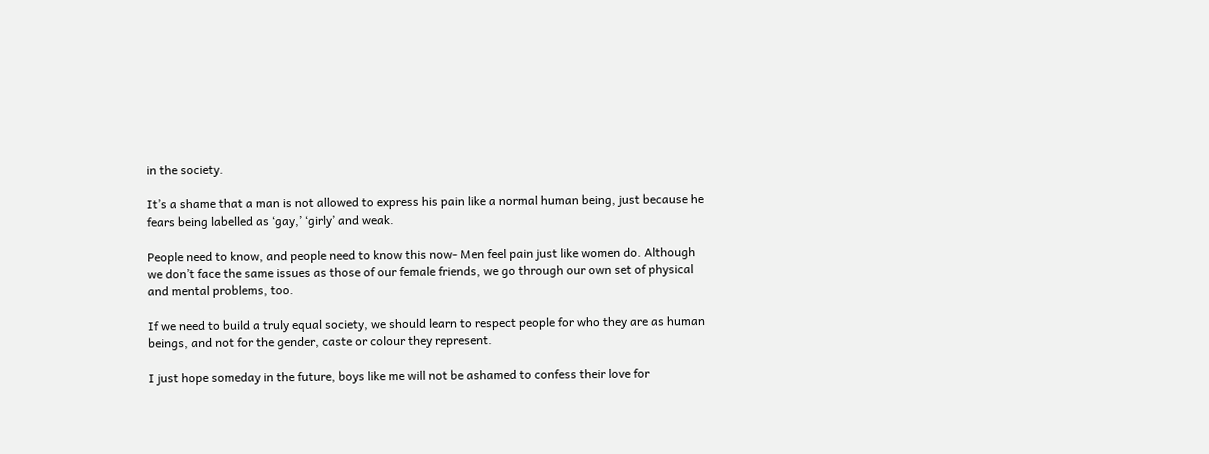in the society.

It’s a shame that a man is not allowed to express his pain like a normal human being, just because he fears being labelled as ‘gay,’ ‘girly’ and weak.

People need to know, and people need to know this now- Men feel pain just like women do. Although we don’t face the same issues as those of our female friends, we go through our own set of physical and mental problems, too.

If we need to build a truly equal society, we should learn to respect people for who they are as human beings, and not for the gender, caste or colour they represent.

I just hope someday in the future, boys like me will not be ashamed to confess their love for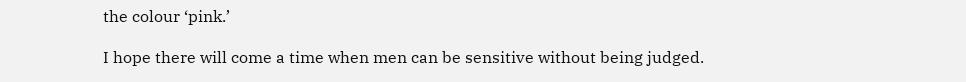the colour ‘pink.’

I hope there will come a time when men can be sensitive without being judged.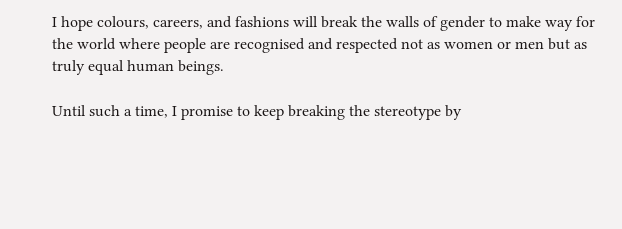I hope colours, careers, and fashions will break the walls of gender to make way for the world where people are recognised and respected not as women or men but as truly equal human beings.

Until such a time, I promise to keep breaking the stereotype by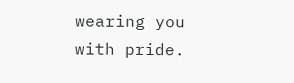wearing you with pride.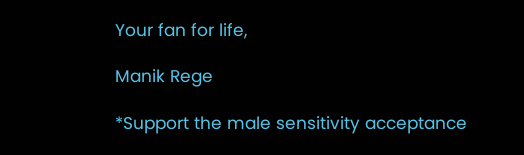Your fan for life,

Manik Rege

*Support the male sensitivity acceptance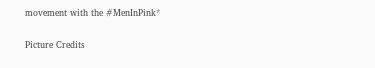movement with the #MenInPink*

Picture Credits